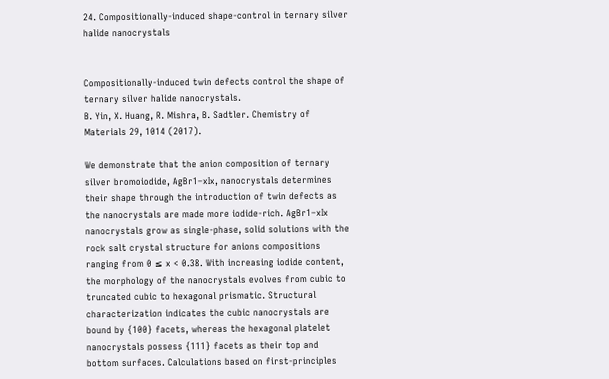24. Compositionally-induced shape-control in ternary silver halide nanocrystals


Compositionally-induced twin defects control the shape of ternary silver halide nanocrystals.
B. Yin, X. Huang, R. Mishra, B. Sadtler. Chemistry of Materials 29, 1014 (2017).

We demonstrate that the anion composition of ternary silver bromoiodide, AgBr1–xIx, nanocrystals determines their shape through the introduction of twin defects as the nanocrystals are made more iodide-rich. AgBr1–xIx nanocrystals grow as single-phase, solid solutions with the rock salt crystal structure for anions compositions ranging from 0 ≤ x < 0.38. With increasing iodide content, the morphology of the nanocrystals evolves from cubic to truncated cubic to hexagonal prismatic. Structural characterization indicates the cubic nanocrystals are bound by {100} facets, whereas the hexagonal platelet nanocrystals possess {111} facets as their top and bottom surfaces. Calculations based on first-principles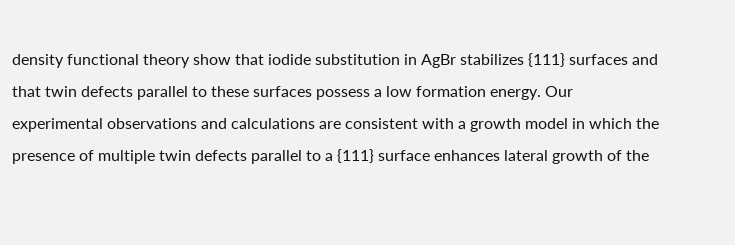density functional theory show that iodide substitution in AgBr stabilizes {111} surfaces and that twin defects parallel to these surfaces possess a low formation energy. Our experimental observations and calculations are consistent with a growth model in which the presence of multiple twin defects parallel to a {111} surface enhances lateral growth of the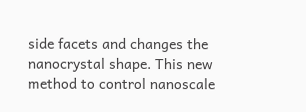side facets and changes the nanocrystal shape. This new method to control nanoscale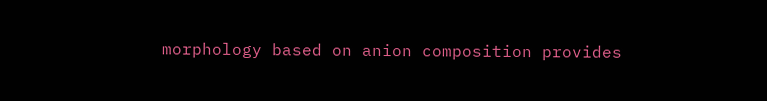morphology based on anion composition provides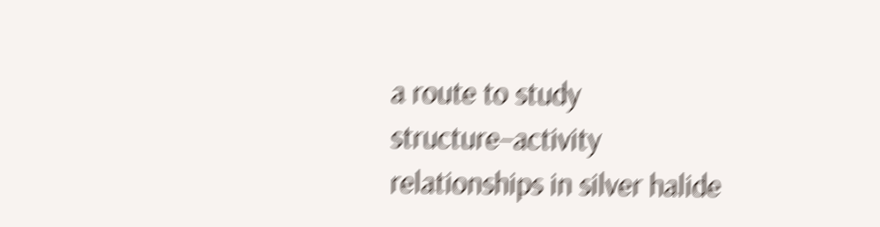a route to study structure–activity relationships in silver halide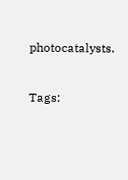photocatalysts.


Tags: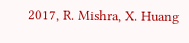2017, R. Mishra, X. Huang